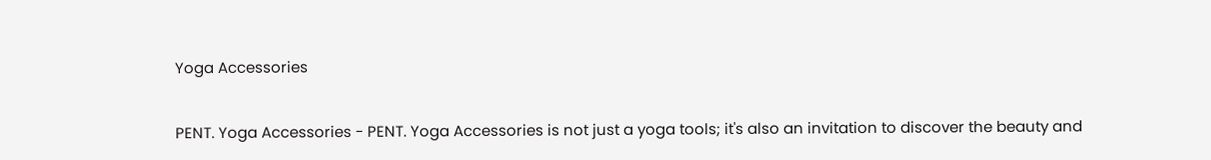Yoga Accessories

PENT. Yoga Accessories - PENT. Yoga Accessories is not just a yoga tools; it's also an invitation to discover the beauty and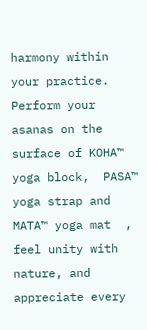harmony within your practice. Perform your asanas on the surface of KOHA™ yoga block,  PASA™ yoga strap and MATA™ yoga mat  , feel unity with nature, and appreciate every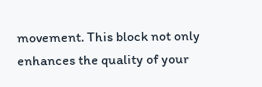movement. This block not only enhances the quality of your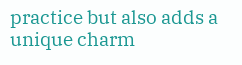practice but also adds a unique charm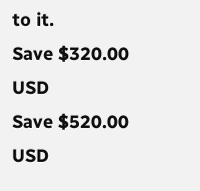to it.
Save $320.00 USD
Save $520.00 USD